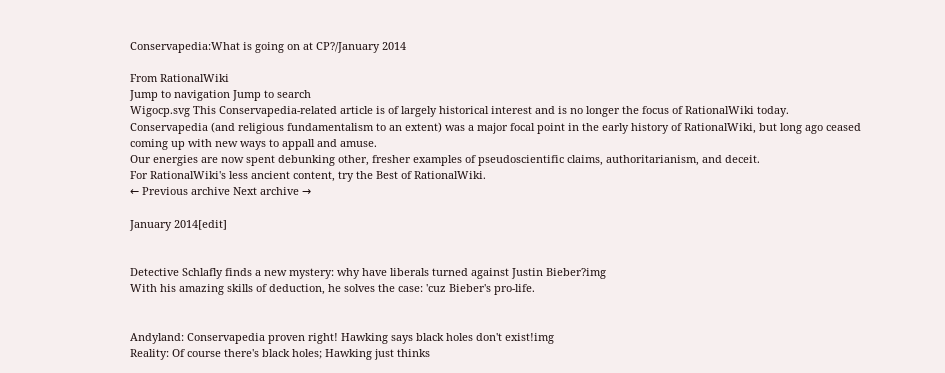Conservapedia:What is going on at CP?/January 2014

From RationalWiki
Jump to navigation Jump to search
Wigocp.svg This Conservapedia-related article is of largely historical interest and is no longer the focus of RationalWiki today.
Conservapedia (and religious fundamentalism to an extent) was a major focal point in the early history of RationalWiki, but long ago ceased coming up with new ways to appall and amuse.
Our energies are now spent debunking other, fresher examples of pseudoscientific claims, authoritarianism, and deceit.
For RationalWiki's less ancient content, try the Best of RationalWiki.
← Previous archive Next archive →

January 2014[edit]


Detective Schlafly finds a new mystery: why have liberals turned against Justin Bieber?img
With his amazing skills of deduction, he solves the case: 'cuz Bieber's pro-life.


Andyland: Conservapedia proven right! Hawking says black holes don't exist!img
Reality: Of course there's black holes; Hawking just thinks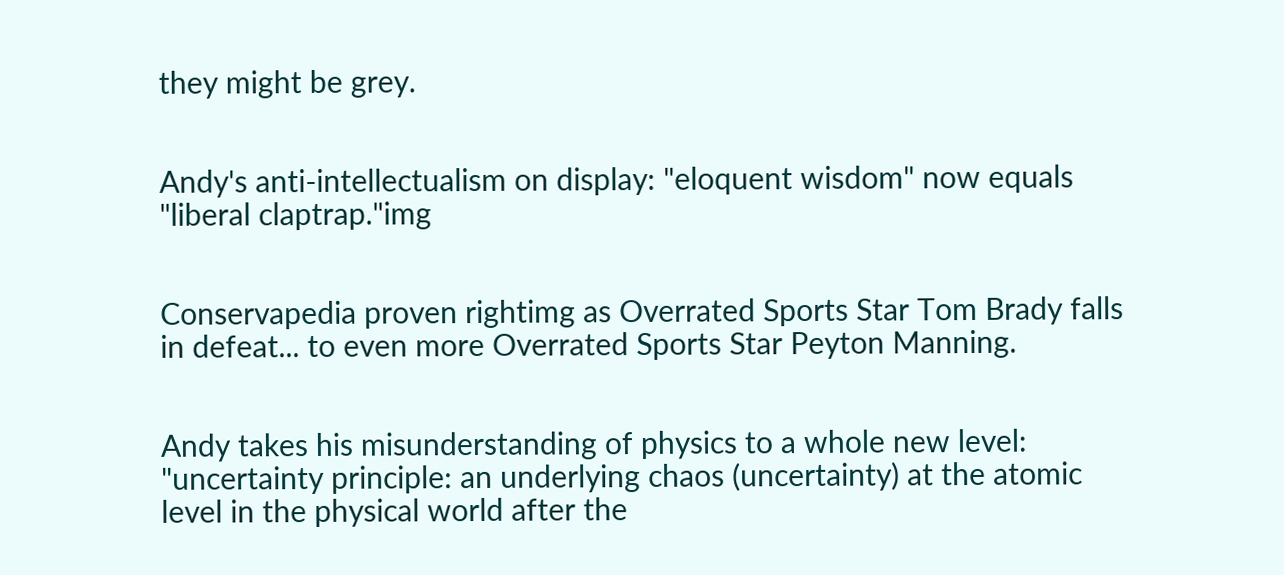they might be grey.


Andy's anti-intellectualism on display: "eloquent wisdom" now equals "liberal claptrap."img


Conservapedia proven rightimg as Overrated Sports Star Tom Brady falls in defeat... to even more Overrated Sports Star Peyton Manning.


Andy takes his misunderstanding of physics to a whole new level:
"uncertainty principle: an underlying chaos (uncertainty) at the atomic level in the physical world after the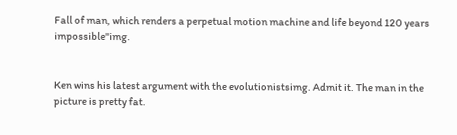Fall of man, which renders a perpetual motion machine and life beyond 120 years impossible"img.


Ken wins his latest argument with the evolutionistsimg. Admit it. The man in the picture is pretty fat.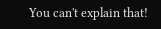You can't explain that!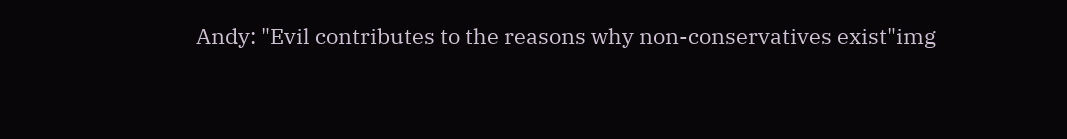Andy: "Evil contributes to the reasons why non-conservatives exist"img